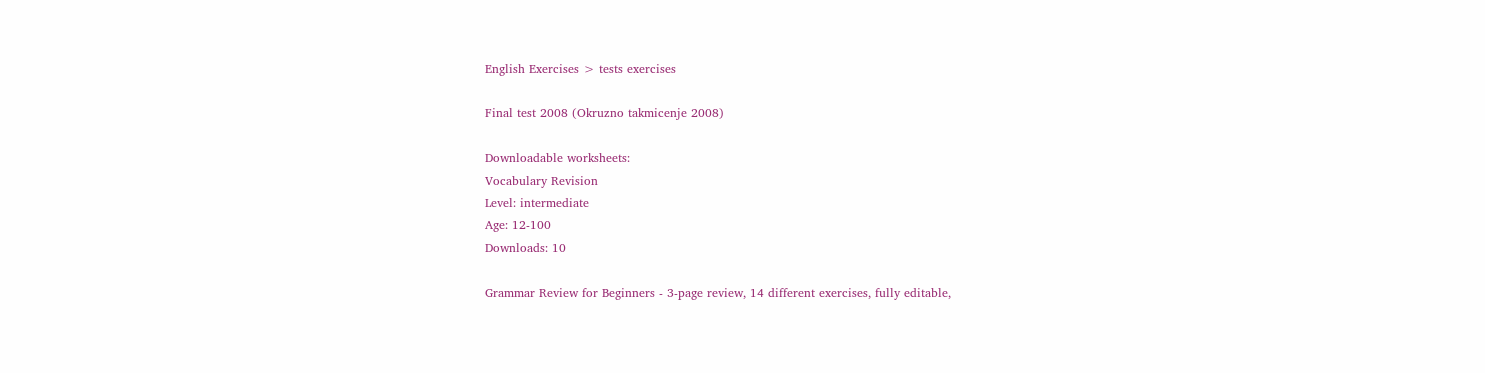English Exercises > tests exercises

Final test 2008 (Okruzno takmicenje 2008)

Downloadable worksheets:
Vocabulary Revision
Level: intermediate
Age: 12-100
Downloads: 10

Grammar Review for Beginners - 3-page review, 14 different exercises, fully editable,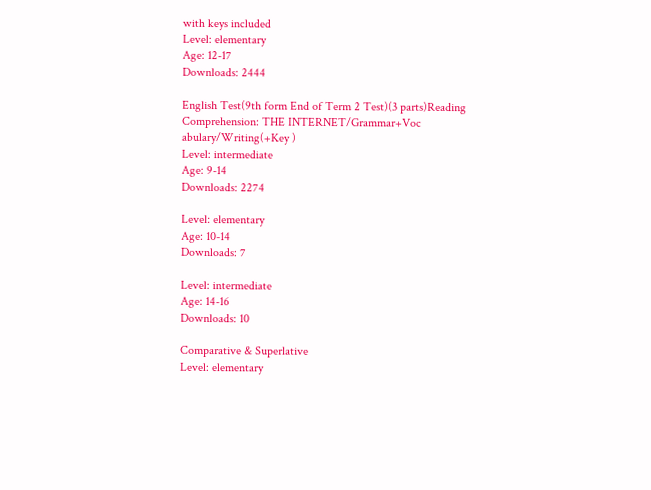with keys included
Level: elementary
Age: 12-17
Downloads: 2444

English Test(9th form End of Term 2 Test)(3 parts)Reading Comprehension: THE INTERNET/Grammar+Voc abulary/Writing(+Key )
Level: intermediate
Age: 9-14
Downloads: 2274

Level: elementary
Age: 10-14
Downloads: 7

Level: intermediate
Age: 14-16
Downloads: 10

Comparative & Superlative
Level: elementary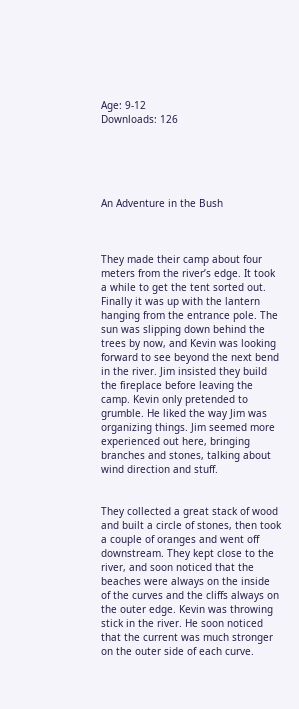Age: 9-12
Downloads: 126





An Adventure in the Bush



They made their camp about four meters from the river’s edge. It took a while to get the tent sorted out. Finally it was up with the lantern hanging from the entrance pole. The sun was slipping down behind the trees by now, and Kevin was looking forward to see beyond the next bend in the river. Jim insisted they build the fireplace before leaving the camp. Kevin only pretended to grumble. He liked the way Jim was organizing things. Jim seemed more experienced out here, bringing branches and stones, talking about wind direction and stuff.


They collected a great stack of wood and built a circle of stones, then took a couple of oranges and went off downstream. They kept close to the river, and soon noticed that the beaches were always on the inside of the curves and the cliffs always on the outer edge. Kevin was throwing stick in the river. He soon noticed that the current was much stronger on the outer side of each curve.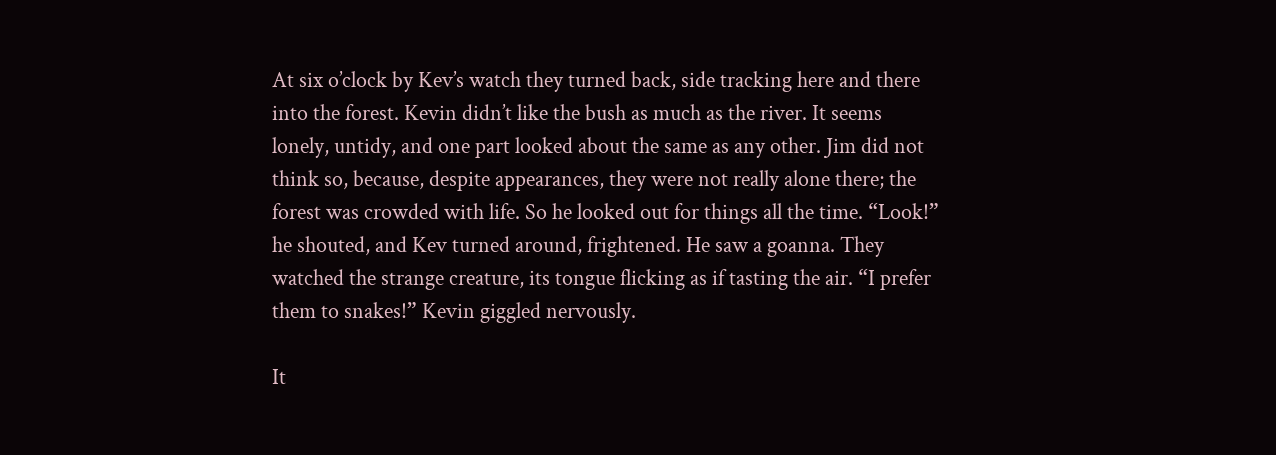At six o’clock by Kev’s watch they turned back, side tracking here and there into the forest. Kevin didn’t like the bush as much as the river. It seems lonely, untidy, and one part looked about the same as any other. Jim did not think so, because, despite appearances, they were not really alone there; the forest was crowded with life. So he looked out for things all the time. “Look!” he shouted, and Kev turned around, frightened. He saw a goanna. They watched the strange creature, its tongue flicking as if tasting the air. “I prefer them to snakes!” Kevin giggled nervously.

It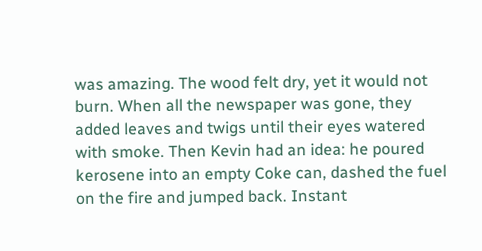was amazing. The wood felt dry, yet it would not burn. When all the newspaper was gone, they added leaves and twigs until their eyes watered with smoke. Then Kevin had an idea: he poured kerosene into an empty Coke can, dashed the fuel on the fire and jumped back. Instant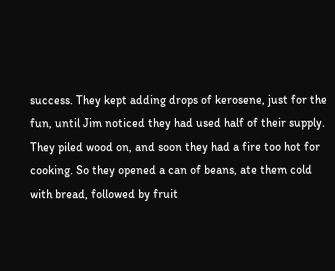success. They kept adding drops of kerosene, just for the fun, until Jim noticed they had used half of their supply. They piled wood on, and soon they had a fire too hot for cooking. So they opened a can of beans, ate them cold with bread, followed by fruit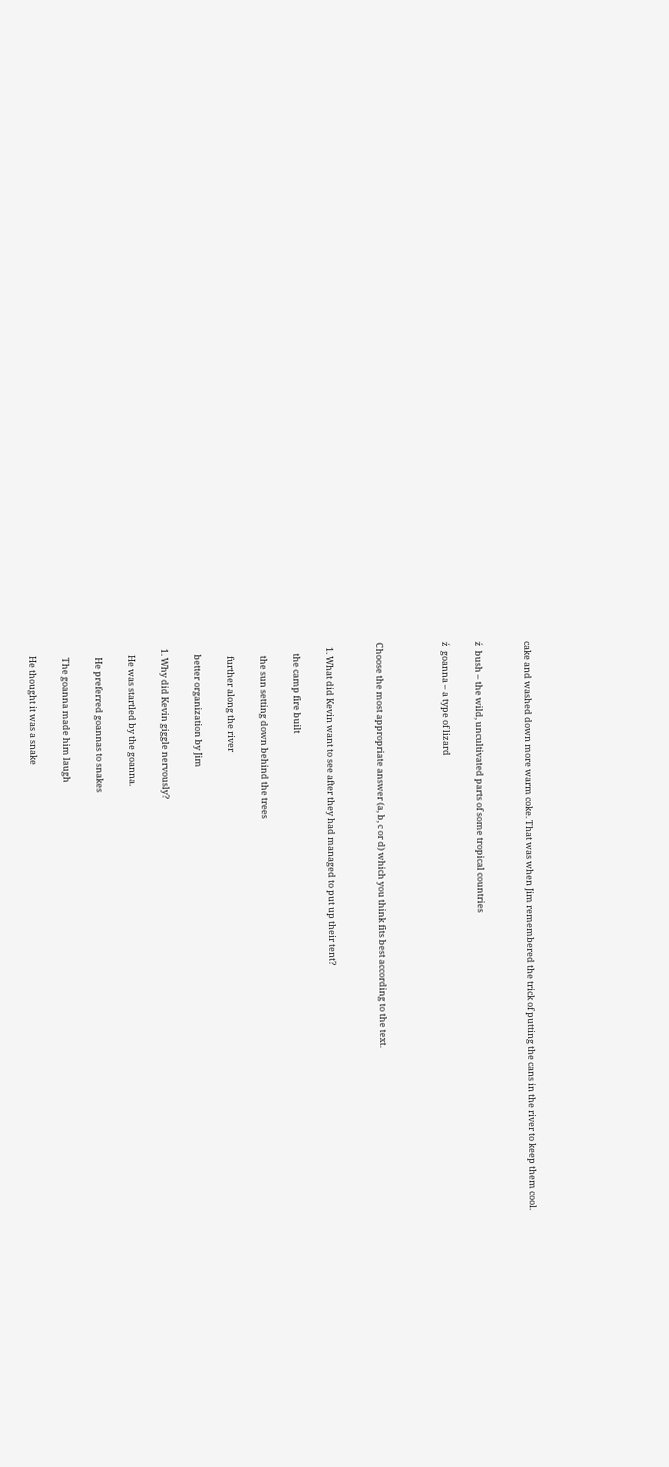cake and washed down more warm coke. That was when Jim remembered the trick of putting the cans in the river to keep them cool.


ź  bush – the wild, uncultivated parts of some tropical countries

ź  goanna – a type of lizard



Choose the most appropriate answer (a, b, c or d) which you think fits best according to the text.


  1. What did Kevin want to see after they had managed to put up their tent?

     the camp fire built

      the sun setting down behind the trees

      further along the river

     better organization by Jim

  1. Why did Kevin giggle nervously?

     He was startled by the goanna.

      He preferred goannas to snakes

      The goanna made him laugh

     He thought it was a snake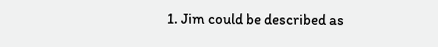1. Jim could be described as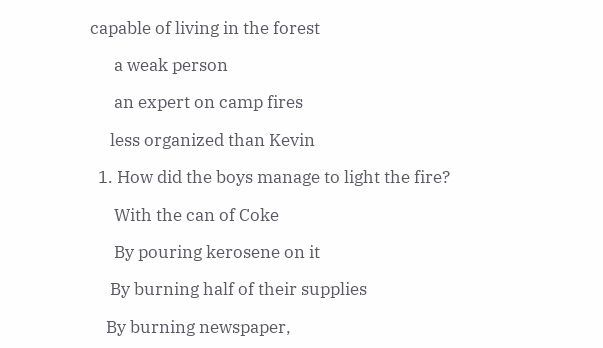capable of living in the forest

      a weak person

      an expert on camp fires

     less organized than Kevin

  1. How did the boys manage to light the fire?

      With the can of Coke

      By pouring kerosene on it

     By burning half of their supplies

    By burning newspaper,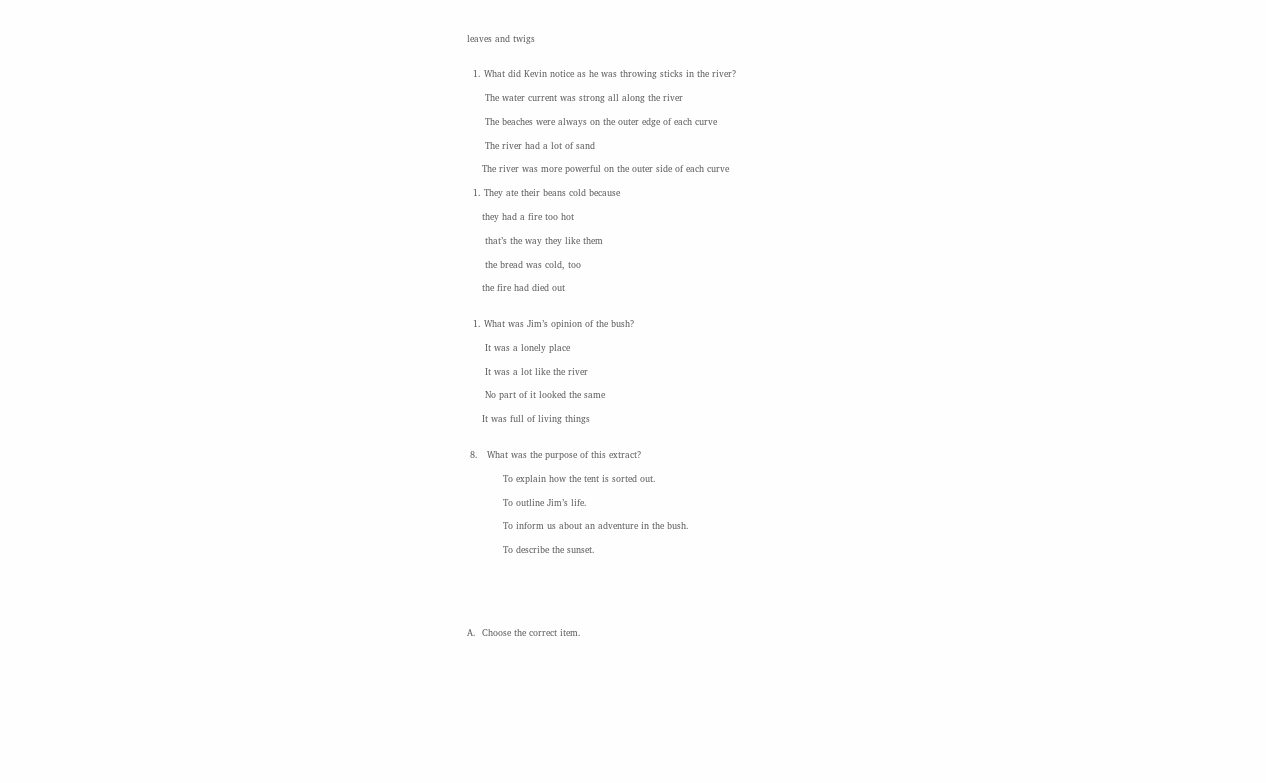leaves and twigs


  1. What did Kevin notice as he was throwing sticks in the river?

      The water current was strong all along the river

      The beaches were always on the outer edge of each curve

      The river had a lot of sand

     The river was more powerful on the outer side of each curve

  1. They ate their beans cold because

     they had a fire too hot

      that’s the way they like them

      the bread was cold, too

     the fire had died out


  1. What was Jim’s opinion of the bush?

      It was a lonely place

      It was a lot like the river

      No part of it looked the same

     It was full of living things


 8.   What was the purpose of this extract?

            To explain how the tent is sorted out.

            To outline Jim’s life.

            To inform us about an adventure in the bush.

            To describe the sunset.






A.  Choose the correct item.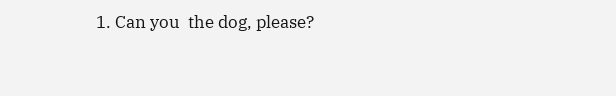1. Can you  the dog, please?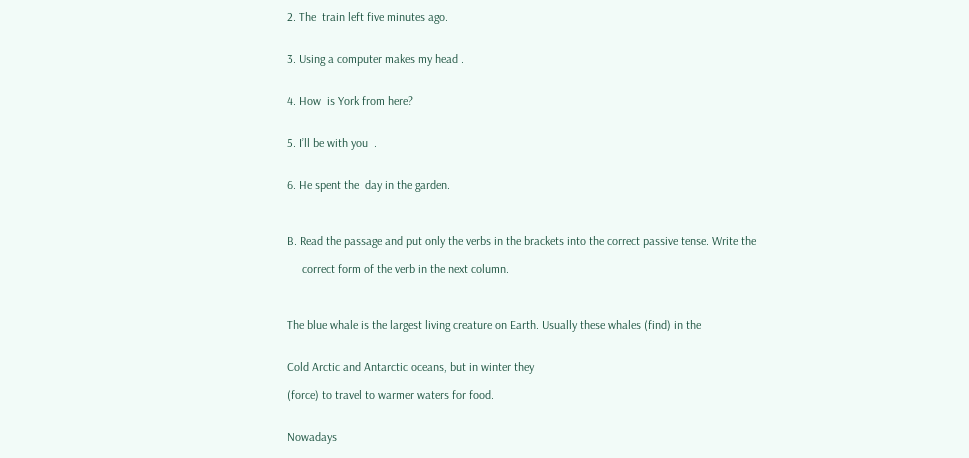2. The  train left five minutes ago.


3. Using a computer makes my head .


4. How  is York from here?


5. I’ll be with you  .


6. He spent the  day in the garden.



B. Read the passage and put only the verbs in the brackets into the correct passive tense. Write the

     correct form of the verb in the next column.



The blue whale is the largest living creature on Earth. Usually these whales (find) in the


Cold Arctic and Antarctic oceans, but in winter they

(force) to travel to warmer waters for food.


Nowadays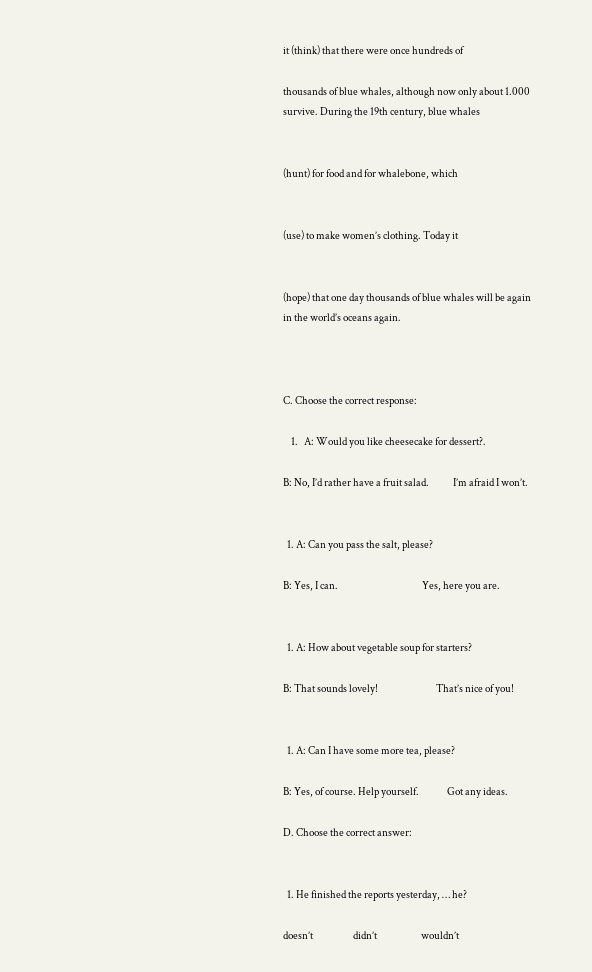it (think) that there were once hundreds of

thousands of blue whales, although now only about 1.000 survive. During the 19th century, blue whales


(hunt) for food and for whalebone, which


(use) to make women’s clothing. Today it


(hope) that one day thousands of blue whales will be again in the world’s oceans again.



C. Choose the correct response:

    1.   A: Would you like cheesecake for dessert?.

B: No, I’d rather have a fruit salad.            I’m afraid I won’t.


  1. A: Can you pass the salt, please?

B: Yes, I can.                                          Yes, here you are.


  1. A: How about vegetable soup for starters?

B: That sounds lovely!                             That’s nice of you!


  1. A: Can I have some more tea, please?

B: Yes, of course. Help yourself.              Got any ideas.

D. Choose the correct answer:


  1. He finished the reports yesterday, … he?

doesn’t                    didn’t                      wouldn’t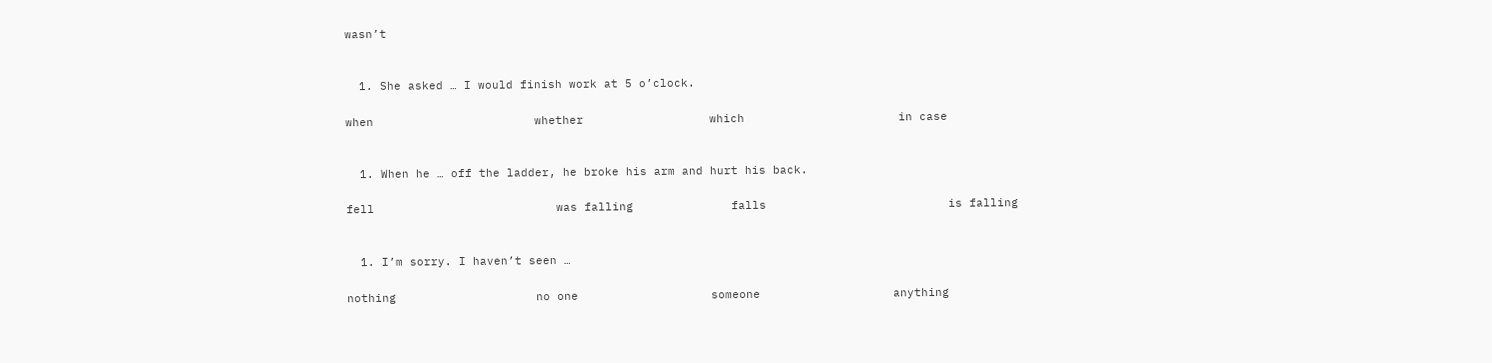wasn’t


  1. She asked … I would finish work at 5 o’clock.

when                       whether                  which                      in case


  1. When he … off the ladder, he broke his arm and hurt his back.

fell                          was falling              falls                          is falling


  1. I’m sorry. I haven’t seen …

nothing                    no one                   someone                   anything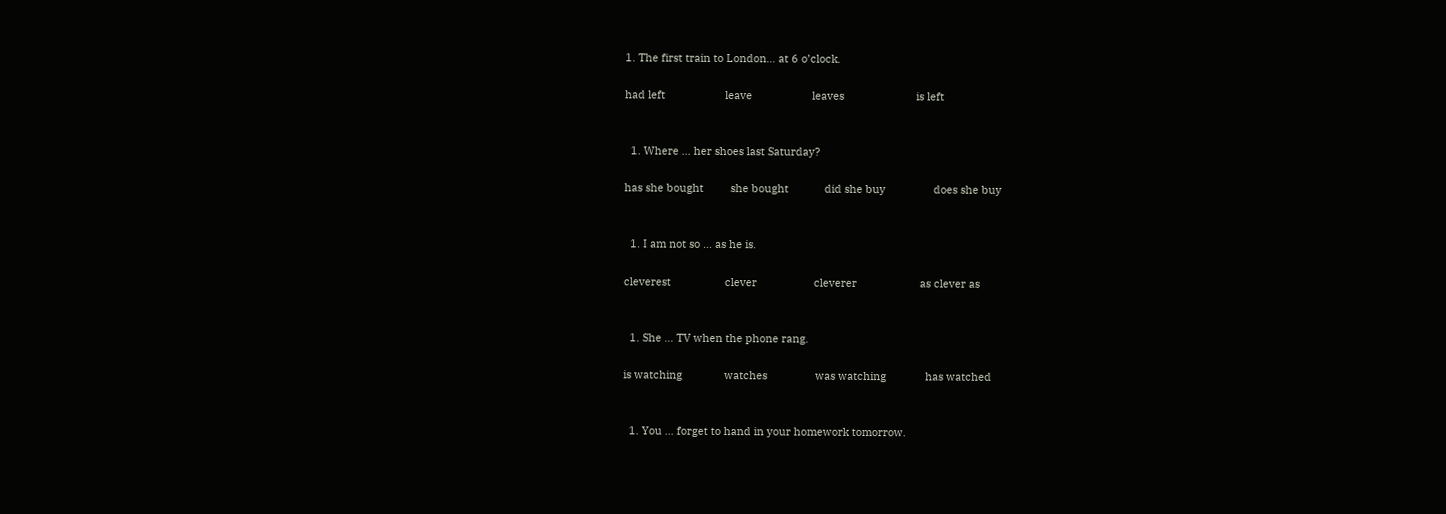1. The first train to London… at 6 o’clock.

had left                    leave                    leaves                        is left


  1. Where … her shoes last Saturday?

has she bought         she bought            did she buy                does she buy


  1. I am not so … as he is.

cleverest                  clever                   cleverer                     as clever as


  1. She … TV when the phone rang.

is watching              watches                was watching             has watched


  1. You … forget to hand in your homework tomorrow.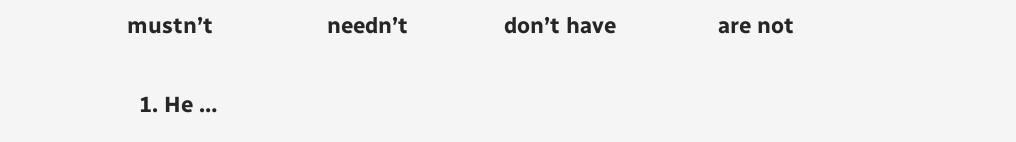mustn’t                   needn’t                don’t have                 are not


  1. He …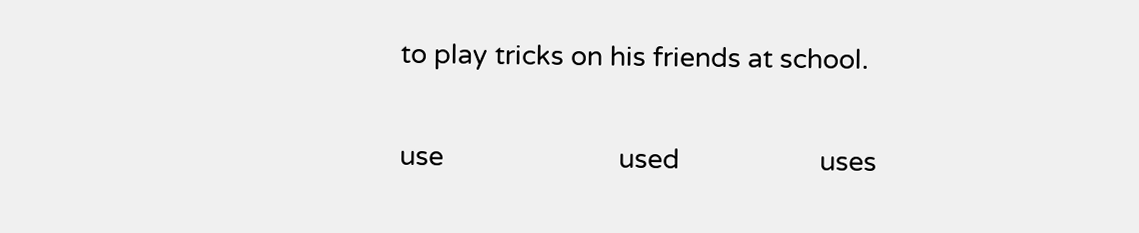to play tricks on his friends at school.

use                         used                    uses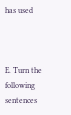has used



E. Turn the following sentences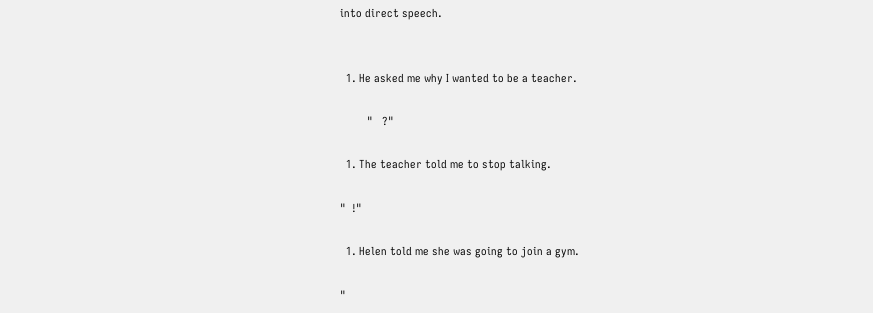into direct speech.


  1. He asked me why I wanted to be a teacher.

         "   ?"

  1. The teacher told me to stop talking.

"  !"

  1. Helen told me she was going to join a gym.

"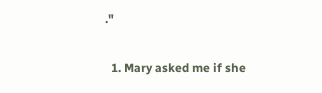."

  1. Mary asked me if she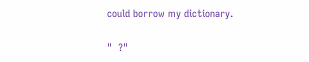could borrow my dictionary.

"  ?"